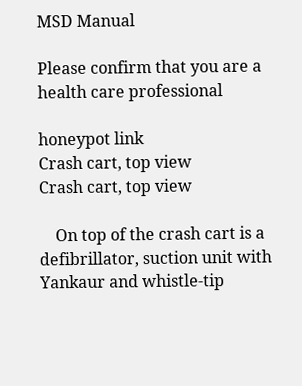MSD Manual

Please confirm that you are a health care professional

honeypot link
Crash cart, top view
Crash cart, top view

    On top of the crash cart is a defibrillator, suction unit with Yankaur and whistle-tip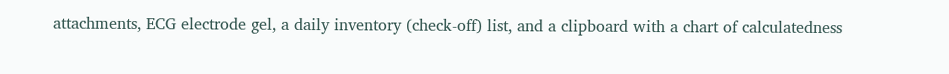attachments, ECG electrode gel, a daily inventory (check-off) list, and a clipboard with a chart of calculatedness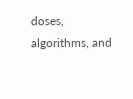doses, algorithms, and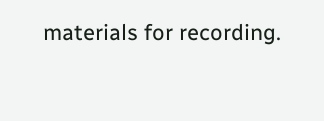materials for recording.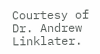Courtesy of Dr. Andrew Linklater.